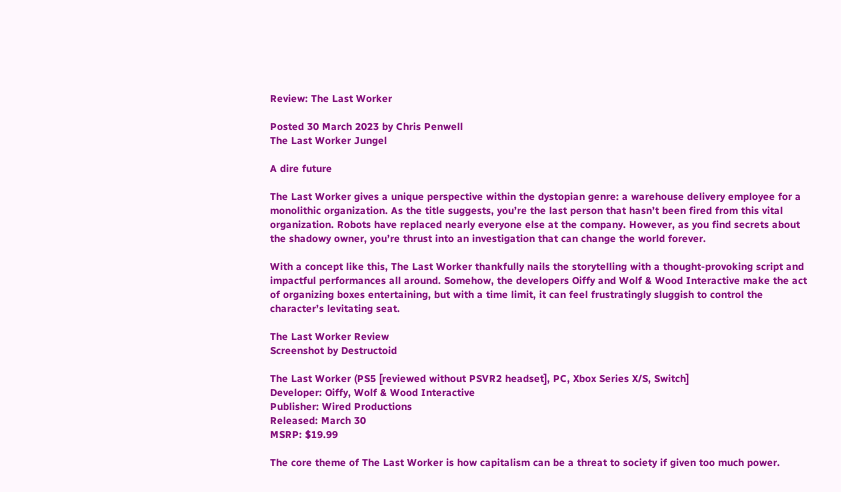Review: The Last Worker

Posted 30 March 2023 by Chris Penwell
The Last Worker Jungel

A dire future

The Last Worker gives a unique perspective within the dystopian genre: a warehouse delivery employee for a monolithic organization. As the title suggests, you’re the last person that hasn’t been fired from this vital organization. Robots have replaced nearly everyone else at the company. However, as you find secrets about the shadowy owner, you’re thrust into an investigation that can change the world forever.

With a concept like this, The Last Worker thankfully nails the storytelling with a thought-provoking script and impactful performances all around. Somehow, the developers Oiffy and Wolf & Wood Interactive make the act of organizing boxes entertaining, but with a time limit, it can feel frustratingly sluggish to control the character’s levitating seat.

The Last Worker Review
Screenshot by Destructoid

The Last Worker (PS5 [reviewed without PSVR2 headset], PC, Xbox Series X/S, Switch]
Developer: Oiffy, Wolf & Wood Interactive
Publisher: Wired Productions
Released: March 30
MSRP: $19.99

The core theme of The Last Worker is how capitalism can be a threat to society if given too much power.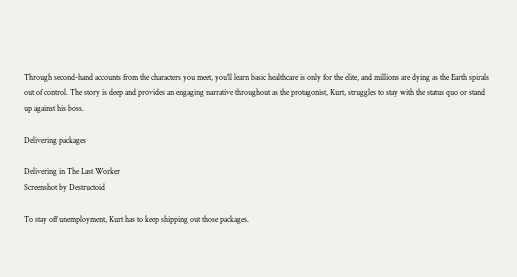Through second-hand accounts from the characters you meet, you’ll learn basic healthcare is only for the elite, and millions are dying as the Earth spirals out of control. The story is deep and provides an engaging narrative throughout as the protagonist, Kurt, struggles to stay with the status quo or stand up against his boss.

Delivering packages

Delivering in The Last Worker
Screenshot by Destructoid

To stay off unemployment, Kurt has to keep shipping out those packages.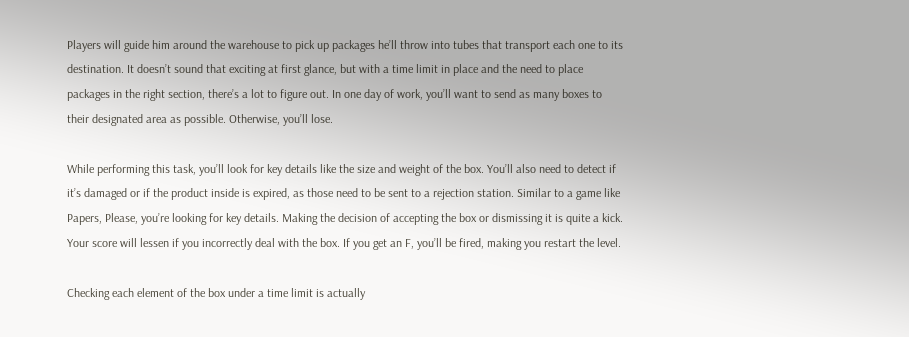Players will guide him around the warehouse to pick up packages he’ll throw into tubes that transport each one to its destination. It doesn’t sound that exciting at first glance, but with a time limit in place and the need to place packages in the right section, there’s a lot to figure out. In one day of work, you’ll want to send as many boxes to their designated area as possible. Otherwise, you’ll lose.

While performing this task, you’ll look for key details like the size and weight of the box. You’ll also need to detect if it’s damaged or if the product inside is expired, as those need to be sent to a rejection station. Similar to a game like Papers, Please, you’re looking for key details. Making the decision of accepting the box or dismissing it is quite a kick. Your score will lessen if you incorrectly deal with the box. If you get an F, you’ll be fired, making you restart the level.

Checking each element of the box under a time limit is actually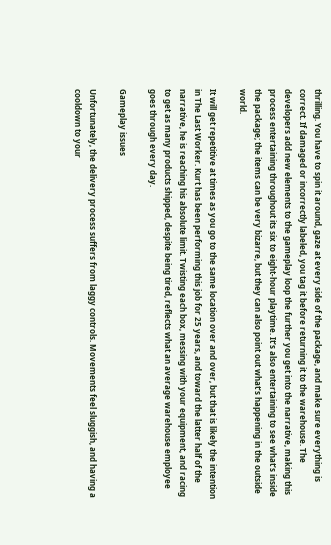thrilling. You have to spin it around, gaze at every side of the package, and make sure everything is correct. If damaged or incorrectly labeled, you tag it before returning it to the warehouse. The developers add new elements to the gameplay loop the further you get into the narrative, making this process entertaining throughout its six to eight-hour playtime. It’s also entertaining to see what’s inside the package; the items can be very bizarre, but they can also point out what’s happening in the outside world.

It will get repetitive at times as you go to the same location over and over, but that is likely the intention in The Last Worker. Kurt has been performing this job for 25 years, and toward the latter half of the narrative, he is reaching his absolute limit. Twisting each box, messing with your equipment, and racing to get as many products shipped, despite being tired, reflects what an average warehouse employee goes through every day.

Gameplay issues

Unfortunately, the delivery process suffers from laggy controls. Movements feel sluggish, and having a cooldown to your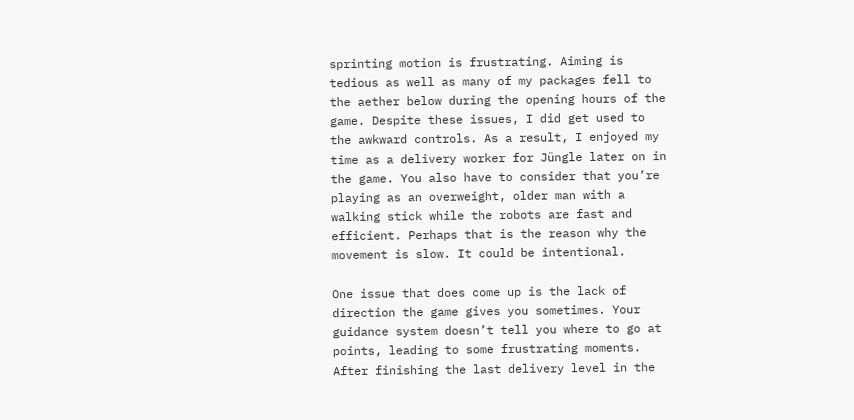sprinting motion is frustrating. Aiming is tedious as well as many of my packages fell to the aether below during the opening hours of the game. Despite these issues, I did get used to the awkward controls. As a result, I enjoyed my time as a delivery worker for Jüngle later on in the game. You also have to consider that you’re playing as an overweight, older man with a walking stick while the robots are fast and efficient. Perhaps that is the reason why the movement is slow. It could be intentional.

One issue that does come up is the lack of direction the game gives you sometimes. Your guidance system doesn’t tell you where to go at points, leading to some frustrating moments. After finishing the last delivery level in the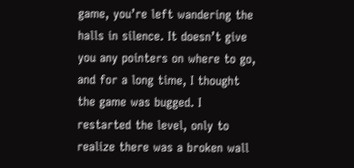game, you’re left wandering the halls in silence. It doesn’t give you any pointers on where to go, and for a long time, I thought the game was bugged. I restarted the level, only to realize there was a broken wall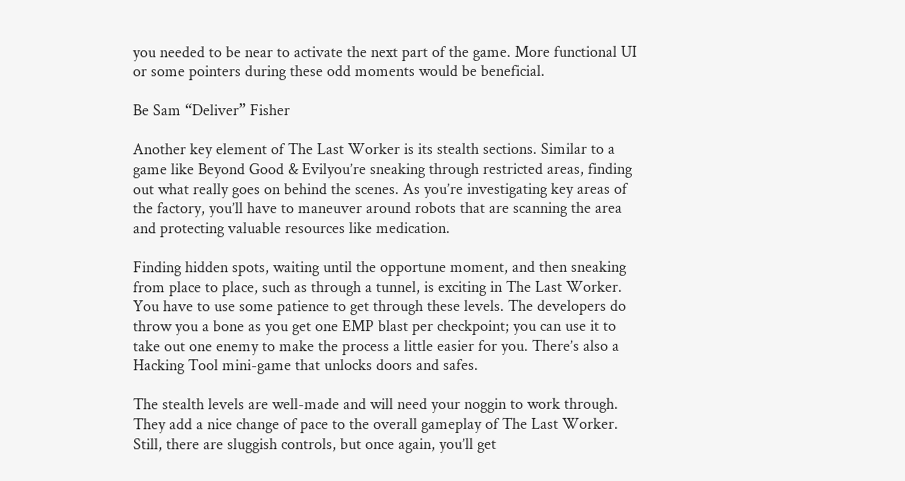you needed to be near to activate the next part of the game. More functional UI or some pointers during these odd moments would be beneficial.

Be Sam “Deliver” Fisher

Another key element of The Last Worker is its stealth sections. Similar to a game like Beyond Good & Evilyou’re sneaking through restricted areas, finding out what really goes on behind the scenes. As you’re investigating key areas of the factory, you’ll have to maneuver around robots that are scanning the area and protecting valuable resources like medication.

Finding hidden spots, waiting until the opportune moment, and then sneaking from place to place, such as through a tunnel, is exciting in The Last Worker. You have to use some patience to get through these levels. The developers do throw you a bone as you get one EMP blast per checkpoint; you can use it to take out one enemy to make the process a little easier for you. There’s also a Hacking Tool mini-game that unlocks doors and safes.

The stealth levels are well-made and will need your noggin to work through. They add a nice change of pace to the overall gameplay of The Last Worker. Still, there are sluggish controls, but once again, you’ll get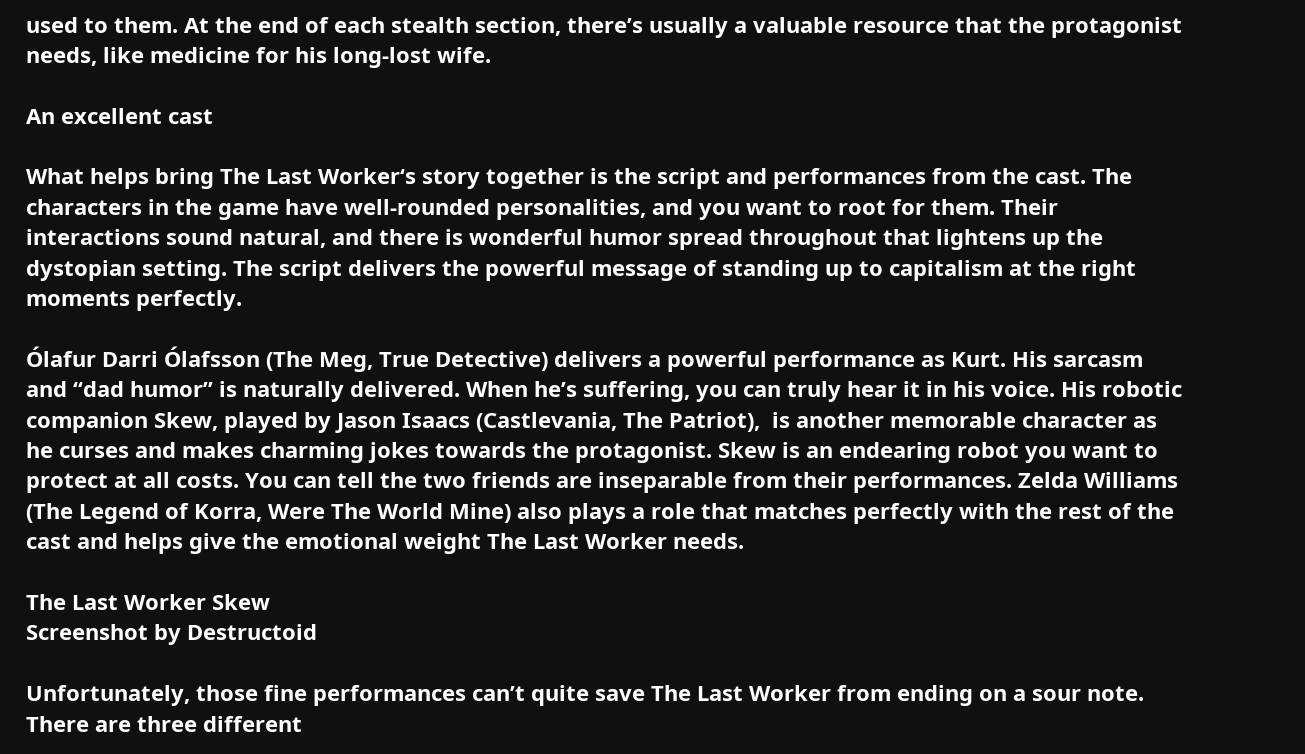used to them. At the end of each stealth section, there’s usually a valuable resource that the protagonist needs, like medicine for his long-lost wife.

An excellent cast

What helps bring The Last Worker‘s story together is the script and performances from the cast. The characters in the game have well-rounded personalities, and you want to root for them. Their interactions sound natural, and there is wonderful humor spread throughout that lightens up the dystopian setting. The script delivers the powerful message of standing up to capitalism at the right moments perfectly.

Ólafur Darri Ólafsson (The Meg, True Detective) delivers a powerful performance as Kurt. His sarcasm and “dad humor” is naturally delivered. When he’s suffering, you can truly hear it in his voice. His robotic companion Skew, played by Jason Isaacs (Castlevania, The Patriot),  is another memorable character as he curses and makes charming jokes towards the protagonist. Skew is an endearing robot you want to protect at all costs. You can tell the two friends are inseparable from their performances. Zelda Williams (The Legend of Korra, Were The World Mine) also plays a role that matches perfectly with the rest of the cast and helps give the emotional weight The Last Worker needs.

The Last Worker Skew
Screenshot by Destructoid

Unfortunately, those fine performances can’t quite save The Last Worker from ending on a sour note. There are three different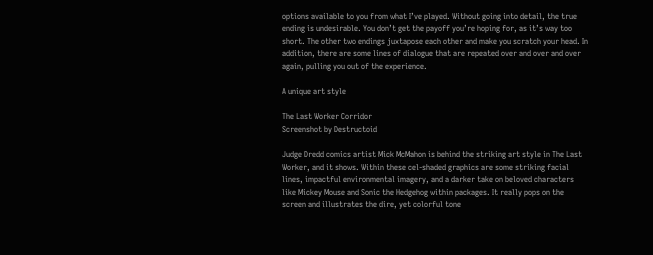options available to you from what I’ve played. Without going into detail, the true ending is undesirable. You don’t get the payoff you’re hoping for, as it’s way too short. The other two endings juxtapose each other and make you scratch your head. In addition, there are some lines of dialogue that are repeated over and over and over again, pulling you out of the experience.

A unique art style

The Last Worker Corridor
Screenshot by Destructoid

Judge Dredd comics artist Mick McMahon is behind the striking art style in The Last Worker, and it shows. Within these cel-shaded graphics are some striking facial lines, impactful environmental imagery, and a darker take on beloved characters like Mickey Mouse and Sonic the Hedgehog within packages. It really pops on the screen and illustrates the dire, yet colorful tone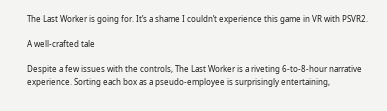The Last Worker is going for. It’s a shame I couldn’t experience this game in VR with PSVR2.

A well-crafted tale

Despite a few issues with the controls, The Last Worker is a riveting 6-to-8-hour narrative experience. Sorting each box as a pseudo-employee is surprisingly entertaining,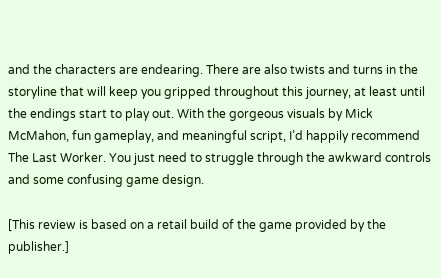and the characters are endearing. There are also twists and turns in the storyline that will keep you gripped throughout this journey, at least until the endings start to play out. With the gorgeous visuals by Mick McMahon, fun gameplay, and meaningful script, I’d happily recommend The Last Worker. You just need to struggle through the awkward controls and some confusing game design.

[This review is based on a retail build of the game provided by the publisher.]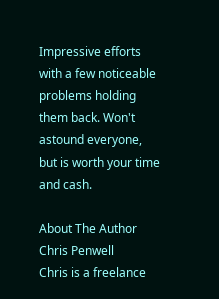Impressive efforts with a few noticeable problems holding them back. Won't astound everyone, but is worth your time and cash.

About The Author
Chris Penwell
Chris is a freelance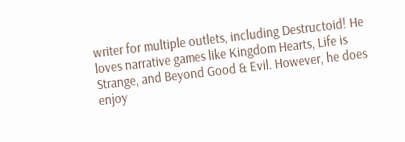writer for multiple outlets, including Destructoid! He loves narrative games like Kingdom Hearts, Life is Strange, and Beyond Good & Evil. However, he does enjoy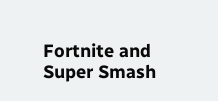Fortnite and Super Smash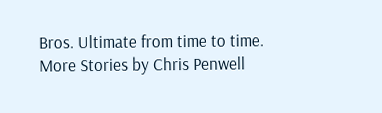Bros. Ultimate from time to time.
More Stories by Chris Penwell